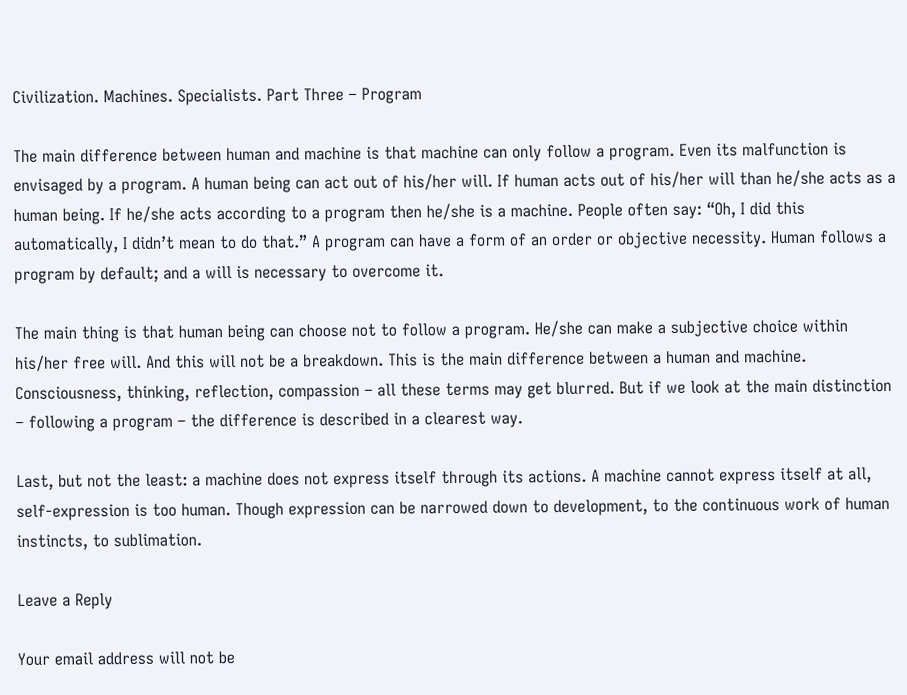Civilization. Machines. Specialists. Part Three – Program

The main difference between human and machine is that machine can only follow a program. Even its malfunction is envisaged by a program. A human being can act out of his/her will. If human acts out of his/her will than he/she acts as a human being. If he/she acts according to a program then he/she is a machine. People often say: “Oh, I did this automatically, I didn’t mean to do that.” A program can have a form of an order or objective necessity. Human follows a program by default; and a will is necessary to overcome it.

The main thing is that human being can choose not to follow a program. He/she can make a subjective choice within his/her free will. And this will not be a breakdown. This is the main difference between a human and machine. Consciousness, thinking, reflection, compassion – all these terms may get blurred. But if we look at the main distinction – following a program – the difference is described in a clearest way.

Last, but not the least: a machine does not express itself through its actions. A machine cannot express itself at all, self-expression is too human. Though expression can be narrowed down to development, to the continuous work of human instincts, to sublimation.

Leave a Reply

Your email address will not be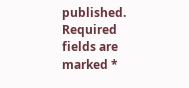published. Required fields are marked *